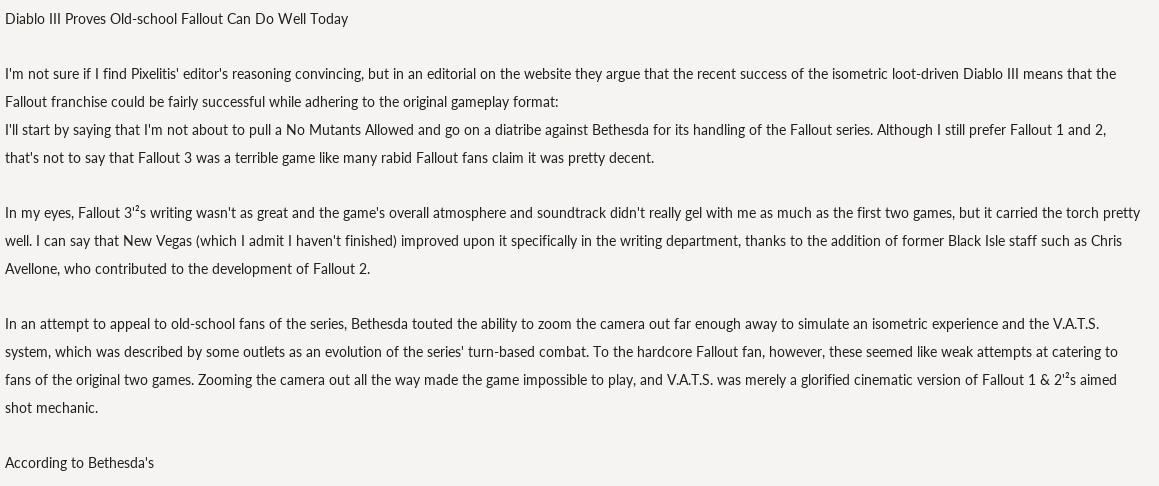Diablo III Proves Old-school Fallout Can Do Well Today

I'm not sure if I find Pixelitis' editor's reasoning convincing, but in an editorial on the website they argue that the recent success of the isometric loot-driven Diablo III means that the Fallout franchise could be fairly successful while adhering to the original gameplay format:
I'll start by saying that I'm not about to pull a No Mutants Allowed and go on a diatribe against Bethesda for its handling of the Fallout series. Although I still prefer Fallout 1 and 2, that's not to say that Fallout 3 was a terrible game like many rabid Fallout fans claim it was pretty decent.

In my eyes, Fallout 3'²s writing wasn't as great and the game's overall atmosphere and soundtrack didn't really gel with me as much as the first two games, but it carried the torch pretty well. I can say that New Vegas (which I admit I haven't finished) improved upon it specifically in the writing department, thanks to the addition of former Black Isle staff such as Chris Avellone, who contributed to the development of Fallout 2.

In an attempt to appeal to old-school fans of the series, Bethesda touted the ability to zoom the camera out far enough away to simulate an isometric experience and the V.A.T.S. system, which was described by some outlets as an evolution of the series' turn-based combat. To the hardcore Fallout fan, however, these seemed like weak attempts at catering to fans of the original two games. Zooming the camera out all the way made the game impossible to play, and V.A.T.S. was merely a glorified cinematic version of Fallout 1 & 2'²s aimed shot mechanic.

According to Bethesda's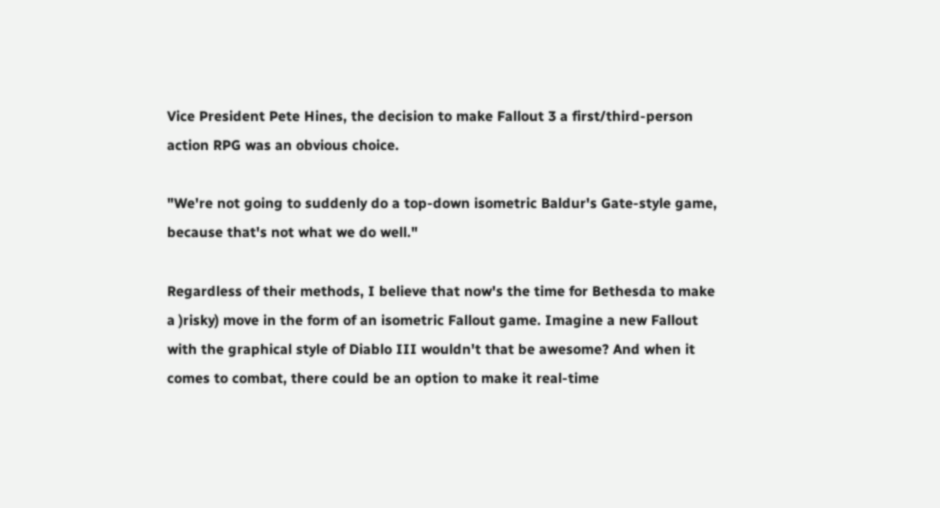Vice President Pete Hines, the decision to make Fallout 3 a first/third-person action RPG was an obvious choice.

"We're not going to suddenly do a top-down isometric Baldur's Gate-style game, because that's not what we do well."

Regardless of their methods, I believe that now's the time for Bethesda to make a )risky) move in the form of an isometric Fallout game. Imagine a new Fallout with the graphical style of Diablo III wouldn't that be awesome? And when it comes to combat, there could be an option to make it real-time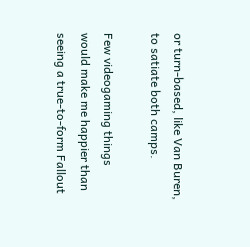or turn-based, like Van Buren, to satiate both camps.

Few videogaming things would make me happier than seeing a true-to-form Fallout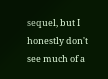sequel, but I honestly don't see much of a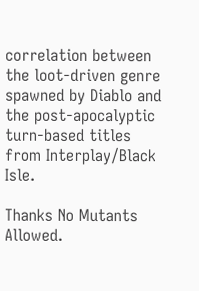correlation between the loot-driven genre spawned by Diablo and the post-apocalyptic turn-based titles from Interplay/Black Isle.

Thanks No Mutants Allowed.